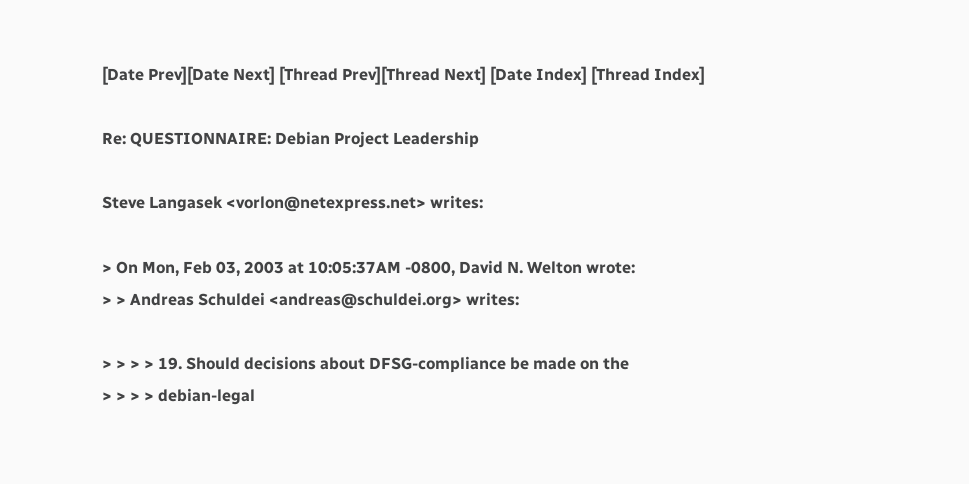[Date Prev][Date Next] [Thread Prev][Thread Next] [Date Index] [Thread Index]

Re: QUESTIONNAIRE: Debian Project Leadership

Steve Langasek <vorlon@netexpress.net> writes:

> On Mon, Feb 03, 2003 at 10:05:37AM -0800, David N. Welton wrote:
> > Andreas Schuldei <andreas@schuldei.org> writes:

> > > > 19. Should decisions about DFSG-compliance be made on the
> > > > debian-legal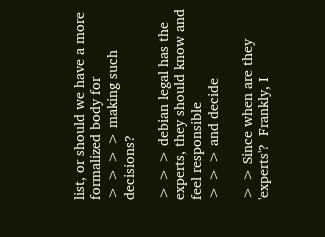list, or should we have a more formalized body for
> > > > making such decisions?

> > > debian legal has the experts, they should know and feel responsible
> > > and decide

> > Since when are they 'experts'?  Frankly, I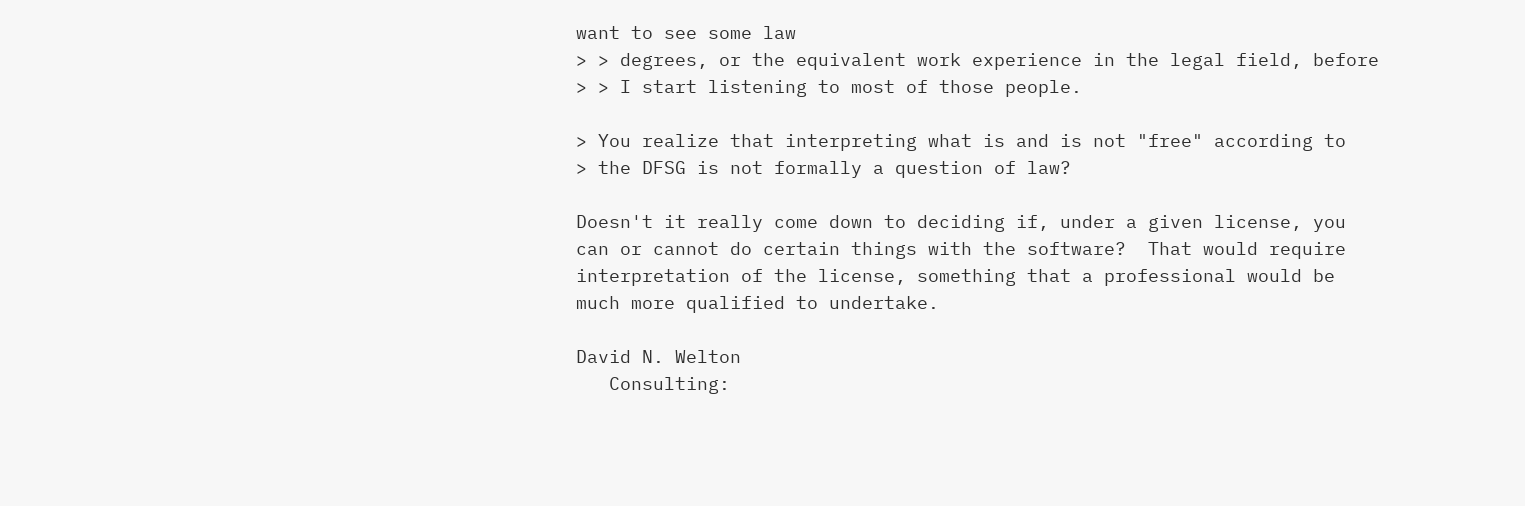want to see some law
> > degrees, or the equivalent work experience in the legal field, before
> > I start listening to most of those people.

> You realize that interpreting what is and is not "free" according to
> the DFSG is not formally a question of law?

Doesn't it really come down to deciding if, under a given license, you
can or cannot do certain things with the software?  That would require
interpretation of the license, something that a professional would be
much more qualified to undertake.

David N. Welton
   Consulting: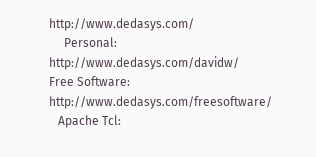http://www.dedasys.com/
     Personal: http://www.dedasys.com/davidw/
Free Software: http://www.dedasys.com/freesoftware/
   Apache Tcl: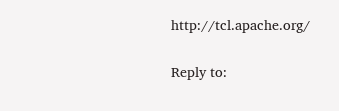http://tcl.apache.org/

Reply to: